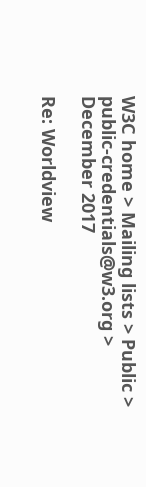W3C home > Mailing lists > Public > public-credentials@w3.org > December 2017

Re: Worldview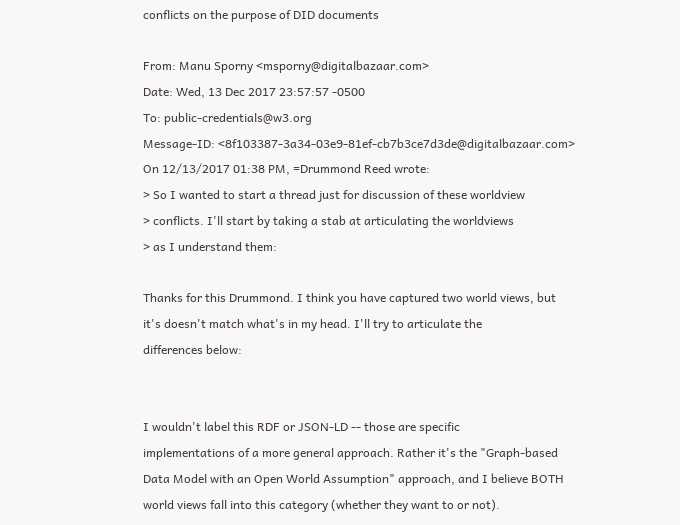conflicts on the purpose of DID documents

From: Manu Sporny <msporny@digitalbazaar.com>
Date: Wed, 13 Dec 2017 23:57:57 -0500
To: public-credentials@w3.org
Message-ID: <8f103387-3a34-03e9-81ef-cb7b3ce7d3de@digitalbazaar.com>
On 12/13/2017 01:38 PM, =Drummond Reed wrote:
> So I wanted to start a thread just for discussion of these worldview
> conflicts. I'll start by taking a stab at articulating the worldviews
> as I understand them:

Thanks for this Drummond. I think you have captured two world views, but
it's doesn't match what's in my head. I'll try to articulate the
differences below:


I wouldn't label this RDF or JSON-LD -- those are specific
implementations of a more general approach. Rather it's the "Graph-based
Data Model with an Open World Assumption" approach, and I believe BOTH
world views fall into this category (whether they want to or not).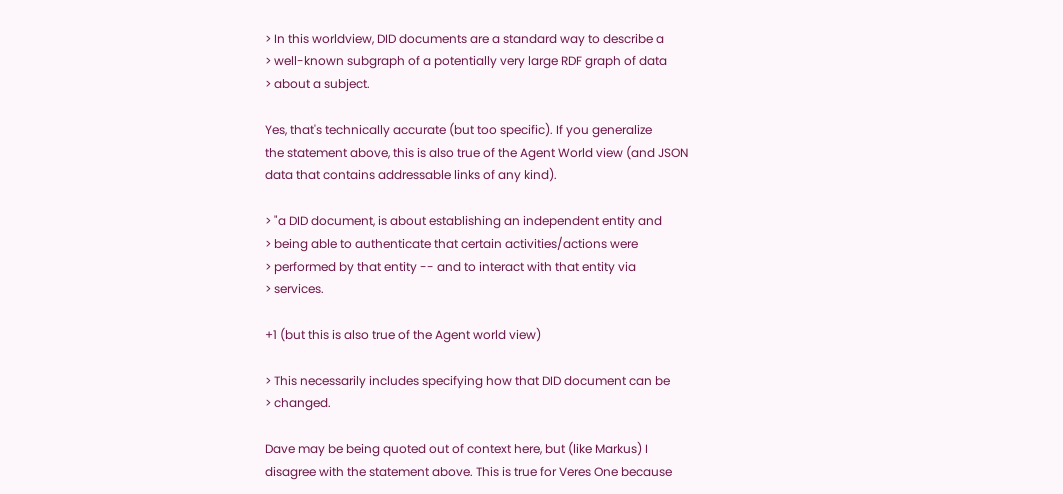> In this worldview, DID documents are a standard way to describe a
> well-known subgraph of a potentially very large RDF graph of data
> about a subject.

Yes, that's technically accurate (but too specific). If you generalize
the statement above, this is also true of the Agent World view (and JSON
data that contains addressable links of any kind).

> "a DID document, is about establishing an independent entity and
> being able to authenticate that certain activities/actions were
> performed by that entity -- and to interact with that entity via
> services.

+1 (but this is also true of the Agent world view)

> This necessarily includes specifying how that DID document can be
> changed.

Dave may be being quoted out of context here, but (like Markus) I
disagree with the statement above. This is true for Veres One because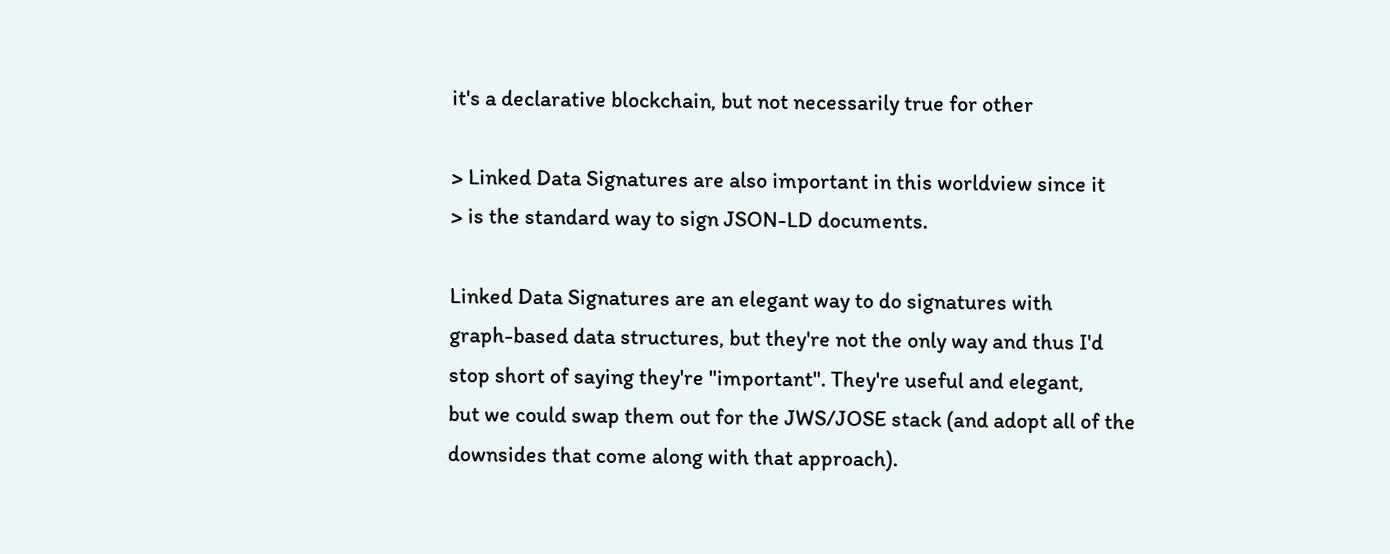it's a declarative blockchain, but not necessarily true for other

> Linked Data Signatures are also important in this worldview since it
> is the standard way to sign JSON-LD documents.

Linked Data Signatures are an elegant way to do signatures with
graph-based data structures, but they're not the only way and thus I'd
stop short of saying they're "important". They're useful and elegant,
but we could swap them out for the JWS/JOSE stack (and adopt all of the
downsides that come along with that approach).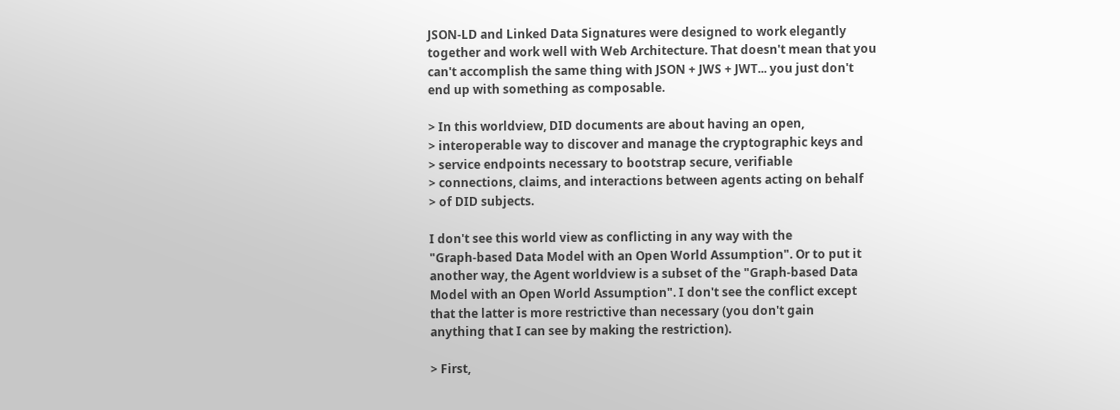JSON-LD and Linked Data Signatures were designed to work elegantly
together and work well with Web Architecture. That doesn't mean that you
can't accomplish the same thing with JSON + JWS + JWT... you just don't
end up with something as composable.

> In this worldview, DID documents are about having an open,
> interoperable way to discover and manage the cryptographic keys and
> service endpoints necessary to bootstrap secure, verifiable
> connections, claims, and interactions between agents acting on behalf
> of DID subjects.

I don't see this world view as conflicting in any way with the
"Graph-based Data Model with an Open World Assumption". Or to put it
another way, the Agent worldview is a subset of the "Graph-based Data
Model with an Open World Assumption". I don't see the conflict except
that the latter is more restrictive than necessary (you don't gain
anything that I can see by making the restriction).

> First,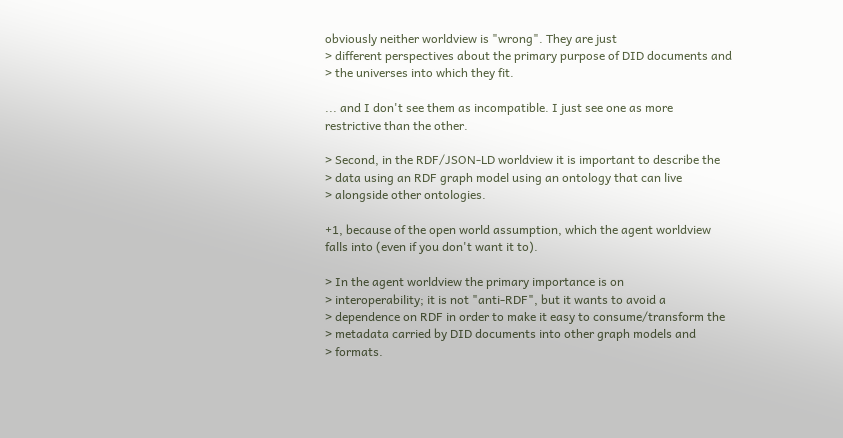obviously neither worldview is "wrong". They are just
> different perspectives about the primary purpose of DID documents and
> the universes into which they fit.

... and I don't see them as incompatible. I just see one as more
restrictive than the other.

> Second, in the RDF/JSON-LD worldview it is important to describe the
> data using an RDF graph model using an ontology that can live
> alongside other ontologies.

+1, because of the open world assumption, which the agent worldview
falls into (even if you don't want it to).

> In the agent worldview the primary importance is on
> interoperability; it is not "anti-RDF", but it wants to avoid a
> dependence on RDF in order to make it easy to consume/transform the
> metadata carried by DID documents into other graph models and
> formats.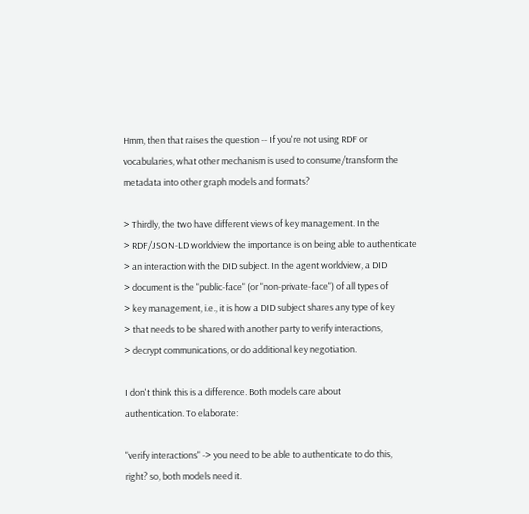Hmm, then that raises the question -- If you're not using RDF or
vocabularies, what other mechanism is used to consume/transform the
metadata into other graph models and formats?

> Thirdly, the two have different views of key management. In the
> RDF/JSON-LD worldview the importance is on being able to authenticate
> an interaction with the DID subject. In the agent worldview, a DID
> document is the "public-face" (or "non-private-face") of all types of
> key management, i.e., it is how a DID subject shares any type of key
> that needs to be shared with another party to verify interactions,
> decrypt communications, or do additional key negotiation.

I don't think this is a difference. Both models care about
authentication. To elaborate:

"verify interactions" -> you need to be able to authenticate to do this,
right? so, both models need it.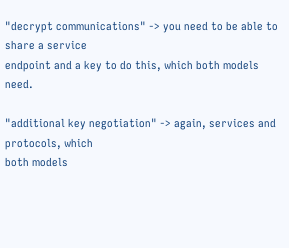"decrypt communications" -> you need to be able to share a service
endpoint and a key to do this, which both models need.

"additional key negotiation" -> again, services and protocols, which
both models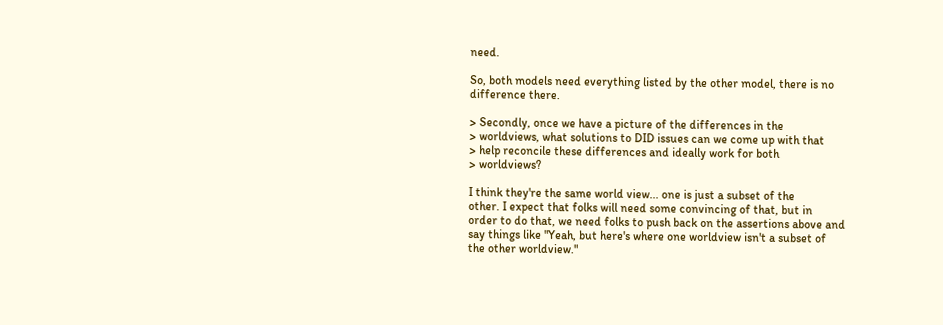need.

So, both models need everything listed by the other model, there is no
difference there.

> Secondly, once we have a picture of the differences in the
> worldviews, what solutions to DID issues can we come up with that
> help reconcile these differences and ideally work for both
> worldviews?

I think they're the same world view... one is just a subset of the
other. I expect that folks will need some convincing of that, but in
order to do that, we need folks to push back on the assertions above and
say things like "Yeah, but here's where one worldview isn't a subset of
the other worldview."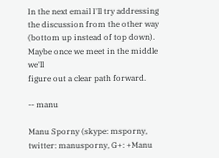In the next email I'll try addressing the discussion from the other way
(bottom up instead of top down). Maybe once we meet in the middle we'll
figure out a clear path forward.

-- manu

Manu Sporny (skype: msporny, twitter: manusporny, G+: +Manu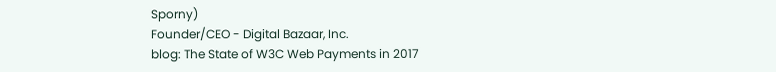Sporny)
Founder/CEO - Digital Bazaar, Inc.
blog: The State of W3C Web Payments in 2017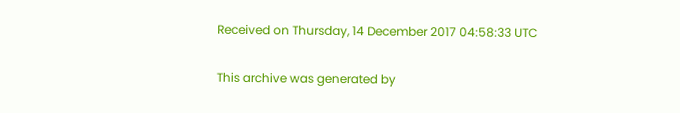Received on Thursday, 14 December 2017 04:58:33 UTC

This archive was generated by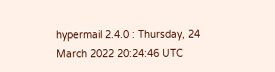hypermail 2.4.0 : Thursday, 24 March 2022 20:24:46 UTC